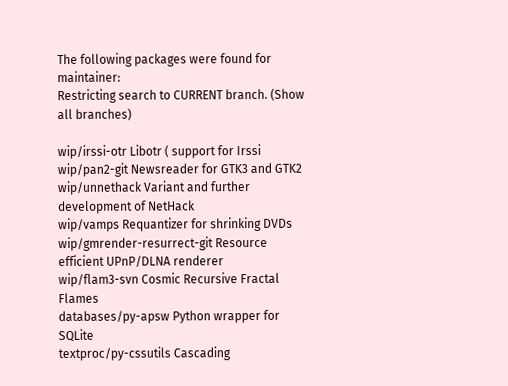The following packages were found for maintainer:
Restricting search to CURRENT branch. (Show all branches)

wip/irssi-otr Libotr ( support for Irssi
wip/pan2-git Newsreader for GTK3 and GTK2
wip/unnethack Variant and further development of NetHack
wip/vamps Requantizer for shrinking DVDs
wip/gmrender-resurrect-git Resource efficient UPnP/DLNA renderer
wip/flam3-svn Cosmic Recursive Fractal Flames
databases/py-apsw Python wrapper for SQLite
textproc/py-cssutils Cascading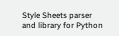Style Sheets parser and library for Python